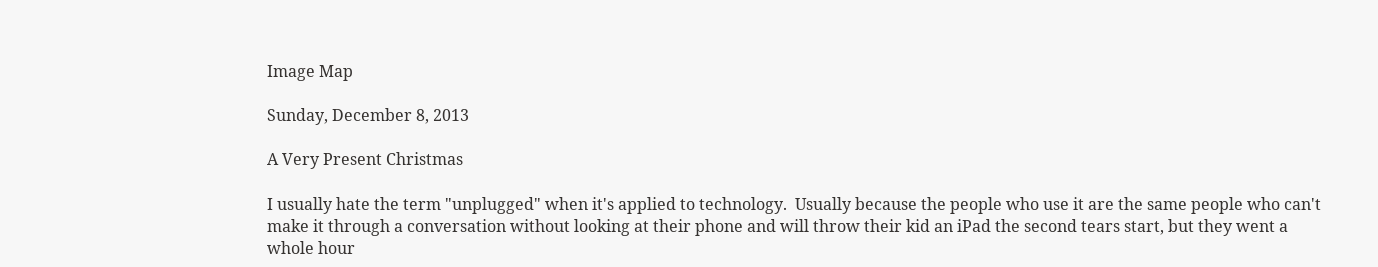Image Map

Sunday, December 8, 2013

A Very Present Christmas

I usually hate the term "unplugged" when it's applied to technology.  Usually because the people who use it are the same people who can't make it through a conversation without looking at their phone and will throw their kid an iPad the second tears start, but they went a whole hour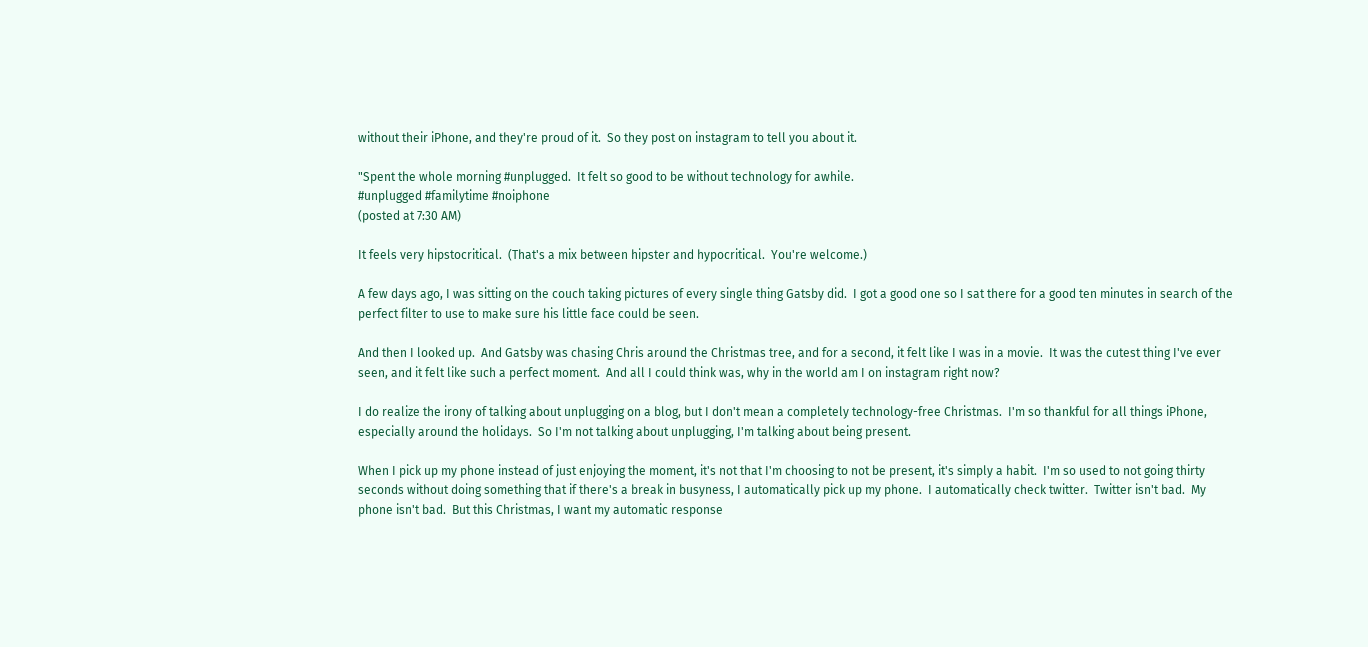without their iPhone, and they're proud of it.  So they post on instagram to tell you about it.

"Spent the whole morning #unplugged.  It felt so good to be without technology for awhile.
#unplugged #familytime #noiphone
(posted at 7:30 AM)

It feels very hipstocritical.  (That's a mix between hipster and hypocritical.  You're welcome.)

A few days ago, I was sitting on the couch taking pictures of every single thing Gatsby did.  I got a good one so I sat there for a good ten minutes in search of the perfect filter to use to make sure his little face could be seen.

And then I looked up.  And Gatsby was chasing Chris around the Christmas tree, and for a second, it felt like I was in a movie.  It was the cutest thing I've ever seen, and it felt like such a perfect moment.  And all I could think was, why in the world am I on instagram right now?

I do realize the irony of talking about unplugging on a blog, but I don't mean a completely technology-free Christmas.  I'm so thankful for all things iPhone, especially around the holidays.  So I'm not talking about unplugging, I'm talking about being present.

When I pick up my phone instead of just enjoying the moment, it's not that I'm choosing to not be present, it's simply a habit.  I'm so used to not going thirty seconds without doing something that if there's a break in busyness, I automatically pick up my phone.  I automatically check twitter.  Twitter isn't bad.  My phone isn't bad.  But this Christmas, I want my automatic response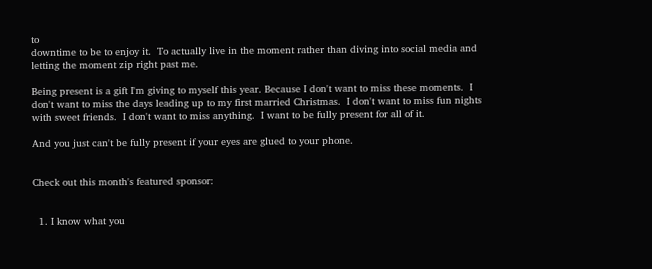to
downtime to be to enjoy it.  To actually live in the moment rather than diving into social media and letting the moment zip right past me.

Being present is a gift I'm giving to myself this year. Because I don't want to miss these moments.  I don't want to miss the days leading up to my first married Christmas.  I don't want to miss fun nights with sweet friends.  I don't want to miss anything.  I want to be fully present for all of it.

And you just can't be fully present if your eyes are glued to your phone.


Check out this month's featured sponsor:


  1. I know what you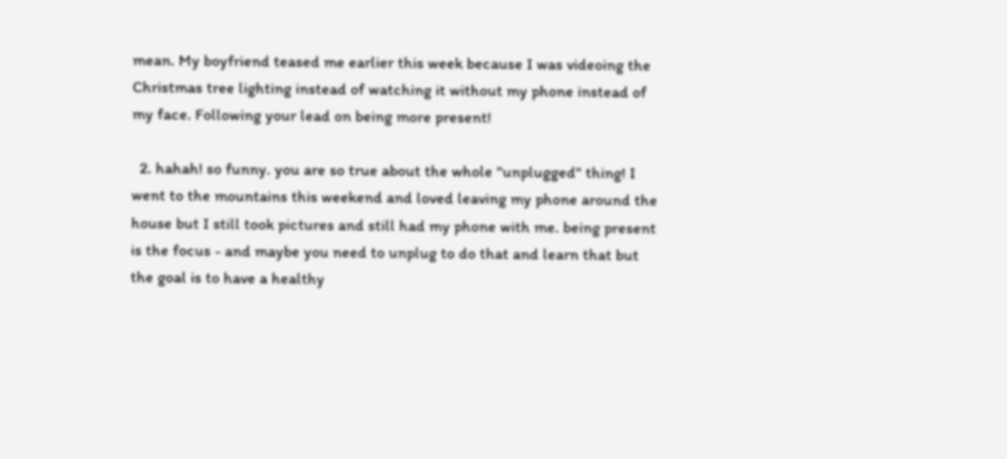mean. My boyfriend teased me earlier this week because I was videoing the Christmas tree lighting instead of watching it without my phone instead of my face. Following your lead on being more present!

  2. hahah! so funny. you are so true about the whole "unplugged" thing! I went to the mountains this weekend and loved leaving my phone around the house but I still took pictures and still had my phone with me. being present is the focus - and maybe you need to unplug to do that and learn that but the goal is to have a healthy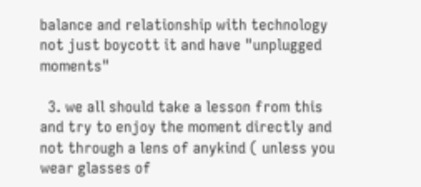balance and relationship with technology not just boycott it and have "unplugged moments"

  3. we all should take a lesson from this and try to enjoy the moment directly and not through a lens of anykind ( unless you wear glasses of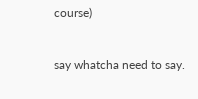course)


say whatcha need to say.